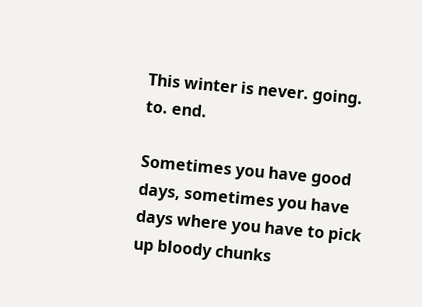This winter is never. going. to. end.

Sometimes you have good days, sometimes you have days where you have to pick up bloody chunks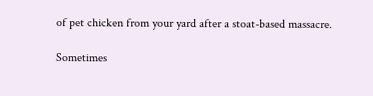of pet chicken from your yard after a stoat-based massacre.

Sometimes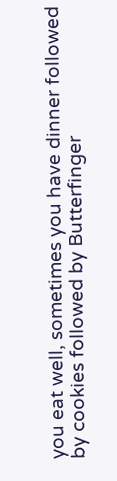you eat well, sometimes you have dinner followed by cookies followed by Butterfinger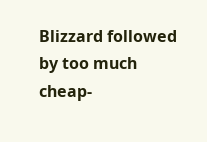Blizzard followed by too much cheap-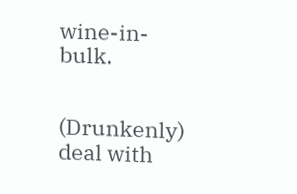wine-in-bulk.


(Drunkenly) deal with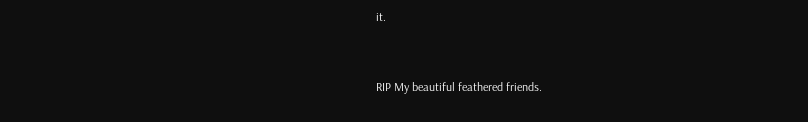it.


RIP My beautiful feathered friends.